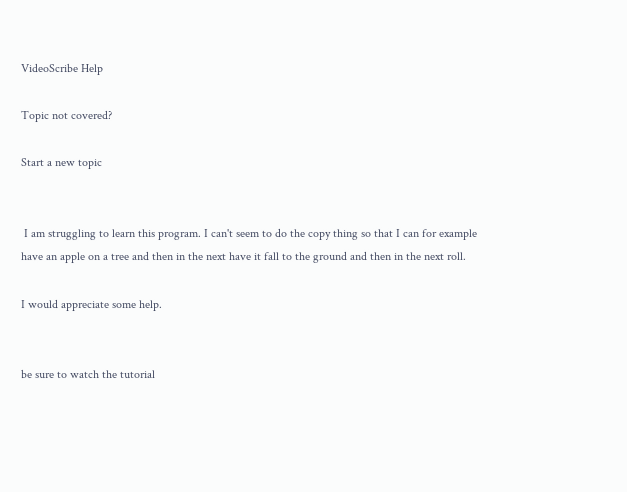VideoScribe Help

Topic not covered?

Start a new topic


 I am struggling to learn this program. I can't seem to do the copy thing so that I can for example have an apple on a tree and then in the next have it fall to the ground and then in the next roll.

I would appreciate some help.


be sure to watch the tutorial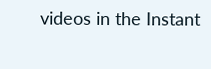videos in the Instant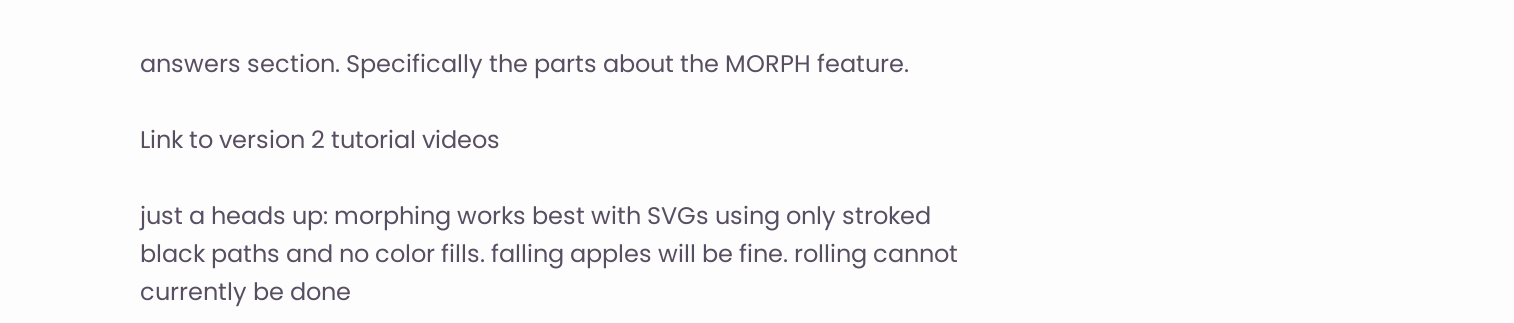answers section. Specifically the parts about the MORPH feature.

Link to version 2 tutorial videos

just a heads up: morphing works best with SVGs using only stroked black paths and no color fills. falling apples will be fine. rolling cannot currently be done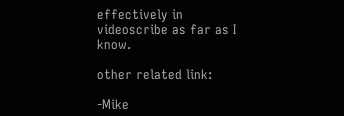effectively in videoscribe as far as I know.

other related link:

-Mike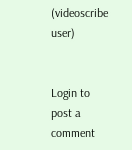(videoscribe user)


Login to post a comment